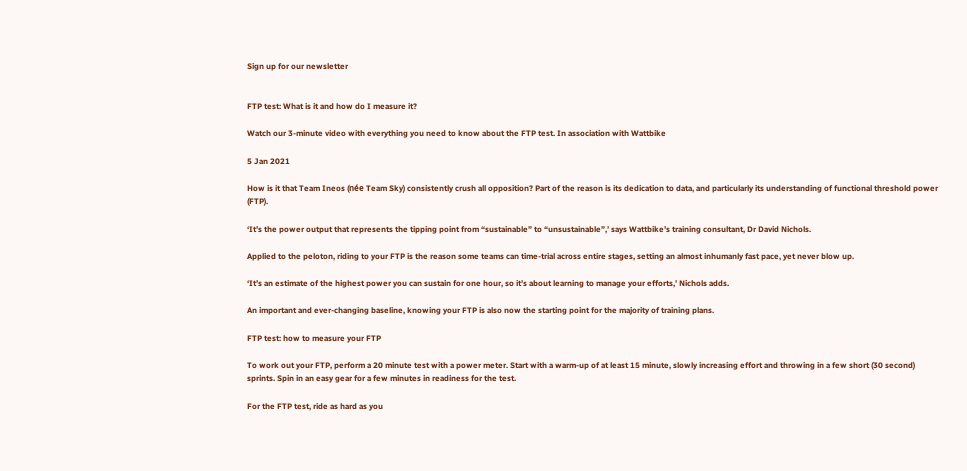Sign up for our newsletter


FTP test: What is it and how do I measure it?

Watch our 3-minute video with everything you need to know about the FTP test. In association with Wattbike

5 Jan 2021

How is it that Team Ineos (née Team Sky) consistently crush all opposition? Part of the reason is its dedication to data, and particularly its understanding of functional threshold power (FTP).

‘It’s the power output that represents the tipping point from “sustainable” to “unsustainable”,’ says Wattbike’s training consultant, Dr David Nichols.

Applied to the peloton, riding to your FTP is the reason some teams can time-trial across entire stages, setting an almost inhumanly fast pace, yet never blow up.

‘It’s an estimate of the highest power you can sustain for one hour, so it’s about learning to manage your efforts,’ Nichols adds.

An important and ever-changing baseline, knowing your FTP is also now the starting point for the majority of training plans.

FTP test: how to measure your FTP

To work out your FTP, perform a 20 minute test with a power meter. Start with a warm-up of at least 15 minute, slowly increasing effort and throwing in a few short (30 second) sprints. Spin in an easy gear for a few minutes in readiness for the test.

For the FTP test, ride as hard as you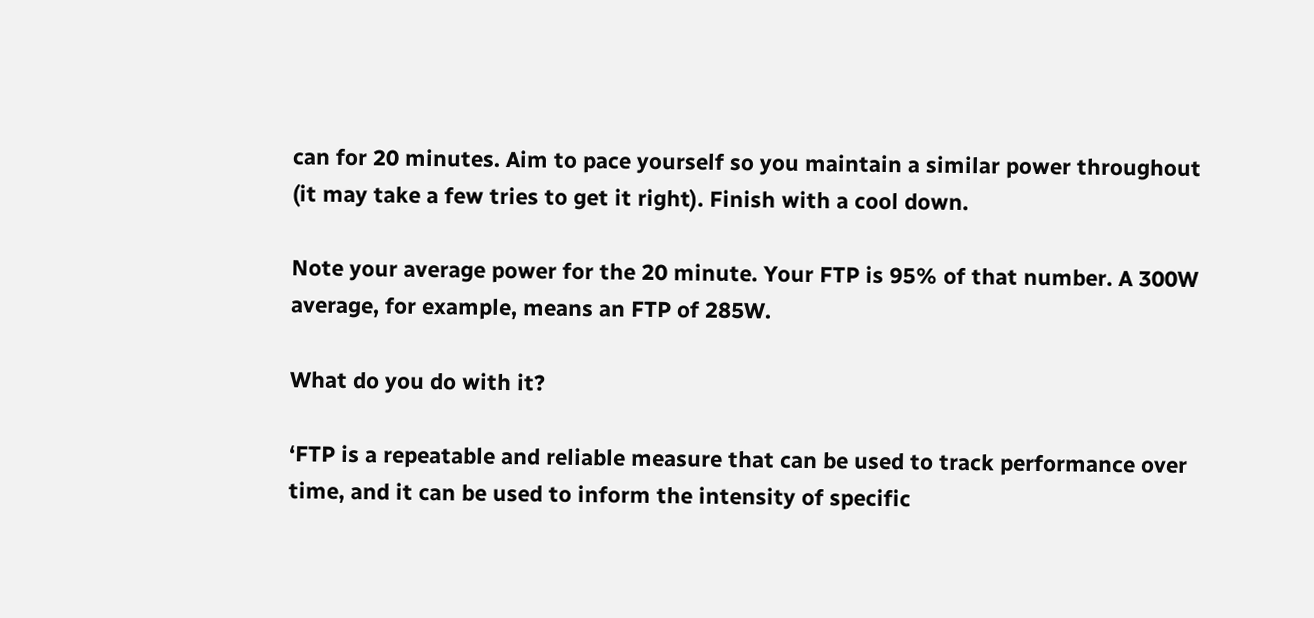can for 20 minutes. Aim to pace yourself so you maintain a similar power throughout (it may take a few tries to get it right). Finish with a cool down.

Note your average power for the 20 minute. Your FTP is 95% of that number. A 300W average, for example, means an FTP of 285W.

What do you do with it?

‘FTP is a repeatable and reliable measure that can be used to track performance over time, and it can be used to inform the intensity of specific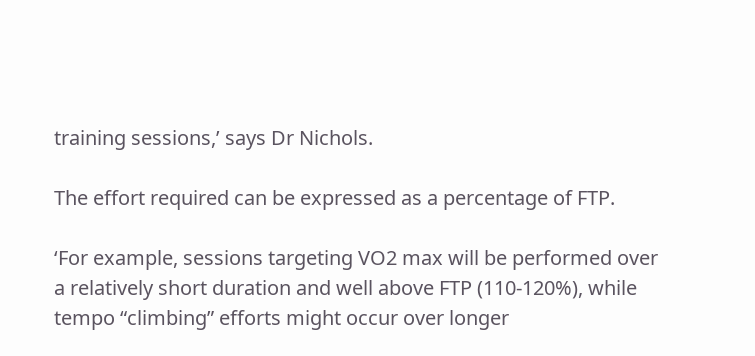training sessions,’ says Dr Nichols.

The effort required can be expressed as a percentage of FTP.

‘For example, sessions targeting VO2 max will be performed over a relatively short duration and well above FTP (110-120%), while tempo “climbing” efforts might occur over longer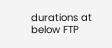durations at below FTP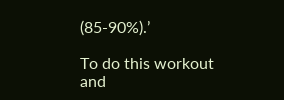(85-90%).’

To do this workout and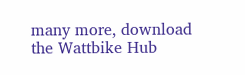many more, download the Wattbike Hub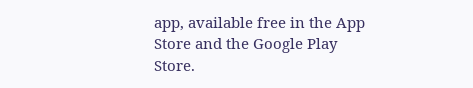app, available free in the App Store and the Google Play Store.